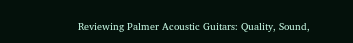Reviewing Palmer Acoustic Guitars: Quality, Sound,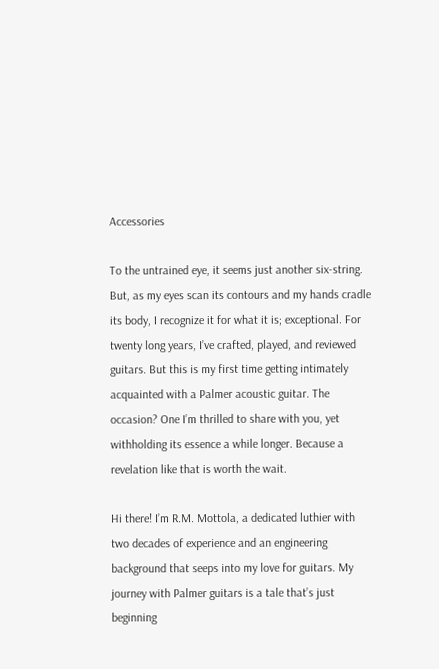Accessories

To the untrained eye, it seems just another six-string. But, as my eyes scan its contours and my hands cradle its body, I recognize it for what it is; exceptional. For twenty long years, I’ve crafted, played, and reviewed guitars. But this is my first time getting intimately acquainted with a Palmer acoustic guitar. The occasion? One I’m thrilled to share with you, yet withholding its essence a while longer. Because a revelation like that is worth the wait.

Hi there! I’m R.M. Mottola, a dedicated luthier with two decades of experience and an engineering background that seeps into my love for guitars. My journey with Palmer guitars is a tale that’s just beginning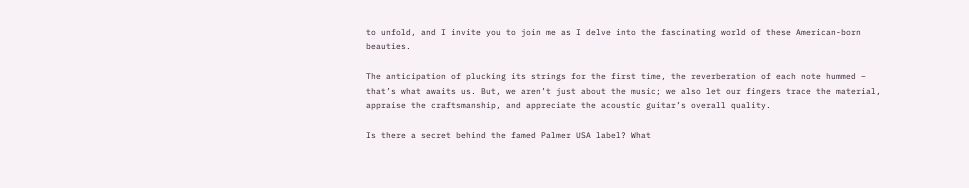to unfold, and I invite you to join me as I delve into the fascinating world of these American-born beauties.

The anticipation of plucking its strings for the first time, the reverberation of each note hummed – that’s what awaits us. But, we aren’t just about the music; we also let our fingers trace the material, appraise the craftsmanship, and appreciate the acoustic guitar’s overall quality.

Is there a secret behind the famed Palmer USA label? What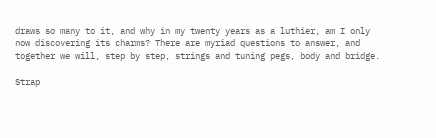draws so many to it, and why in my twenty years as a luthier, am I only now discovering its charms? There are myriad questions to answer, and together we will, step by step, strings and tuning pegs, body and bridge.

Strap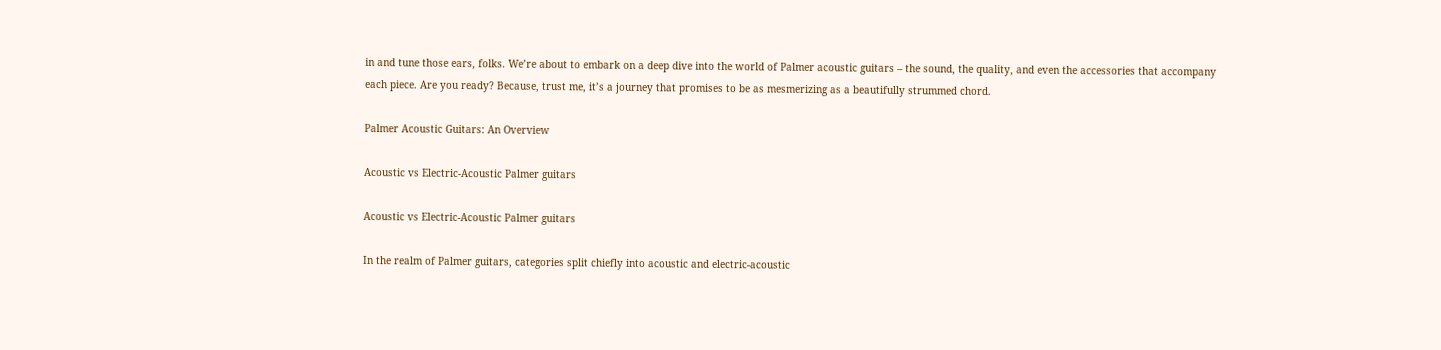in and tune those ears, folks. We’re about to embark on a deep dive into the world of Palmer acoustic guitars – the sound, the quality, and even the accessories that accompany each piece. Are you ready? Because, trust me, it’s a journey that promises to be as mesmerizing as a beautifully strummed chord.

Palmer Acoustic Guitars: An Overview

Acoustic vs Electric-Acoustic Palmer guitars

Acoustic vs Electric-Acoustic Palmer guitars

In the realm of Palmer guitars, categories split chiefly into acoustic and electric-acoustic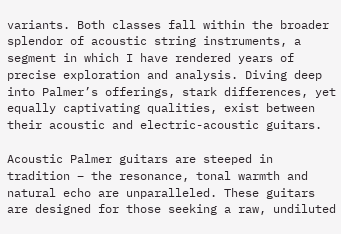variants. Both classes fall within the broader splendor of acoustic string instruments, a segment in which I have rendered years of precise exploration and analysis. Diving deep into Palmer’s offerings, stark differences, yet equally captivating qualities, exist between their acoustic and electric-acoustic guitars.

Acoustic Palmer guitars are steeped in tradition – the resonance, tonal warmth and natural echo are unparalleled. These guitars are designed for those seeking a raw, undiluted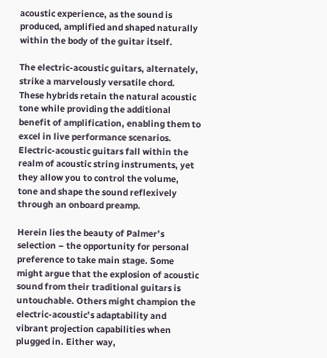acoustic experience, as the sound is produced, amplified and shaped naturally within the body of the guitar itself.

The electric-acoustic guitars, alternately, strike a marvelously versatile chord. These hybrids retain the natural acoustic tone while providing the additional benefit of amplification, enabling them to excel in live performance scenarios. Electric-acoustic guitars fall within the realm of acoustic string instruments, yet they allow you to control the volume, tone and shape the sound reflexively through an onboard preamp.

Herein lies the beauty of Palmer’s selection – the opportunity for personal preference to take main stage. Some might argue that the explosion of acoustic sound from their traditional guitars is untouchable. Others might champion the electric-acoustic’s adaptability and vibrant projection capabilities when plugged in. Either way,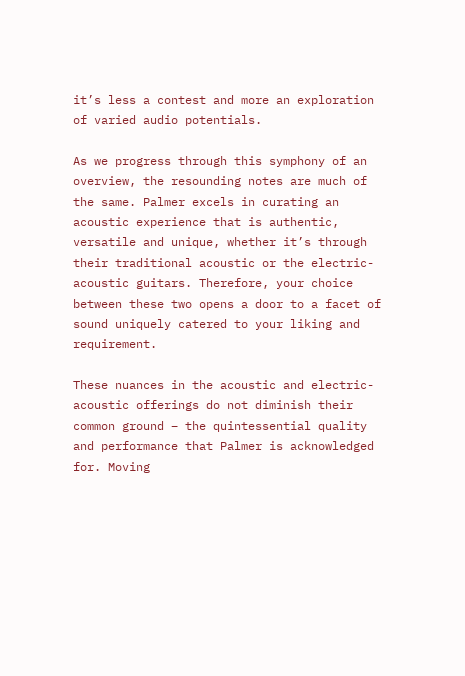it’s less a contest and more an exploration of varied audio potentials.

As we progress through this symphony of an overview, the resounding notes are much of the same. Palmer excels in curating an acoustic experience that is authentic, versatile and unique, whether it’s through their traditional acoustic or the electric-acoustic guitars. Therefore, your choice between these two opens a door to a facet of sound uniquely catered to your liking and requirement.

These nuances in the acoustic and electric-acoustic offerings do not diminish their common ground – the quintessential quality and performance that Palmer is acknowledged for. Moving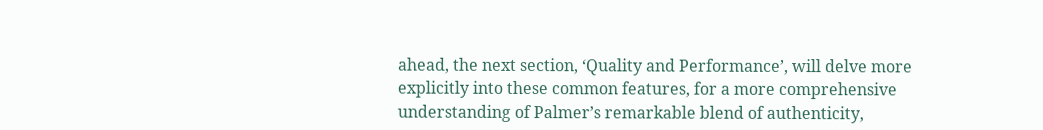ahead, the next section, ‘Quality and Performance’, will delve more explicitly into these common features, for a more comprehensive understanding of Palmer’s remarkable blend of authenticity,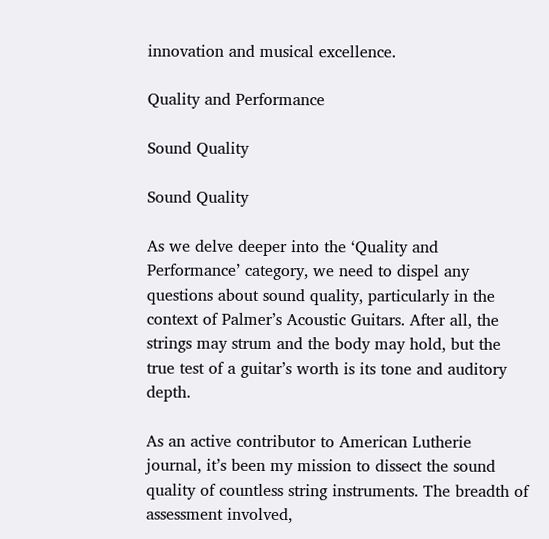innovation and musical excellence.

Quality and Performance

Sound Quality

Sound Quality

As we delve deeper into the ‘Quality and Performance’ category, we need to dispel any questions about sound quality, particularly in the context of Palmer’s Acoustic Guitars. After all, the strings may strum and the body may hold, but the true test of a guitar’s worth is its tone and auditory depth.

As an active contributor to American Lutherie journal, it’s been my mission to dissect the sound quality of countless string instruments. The breadth of assessment involved,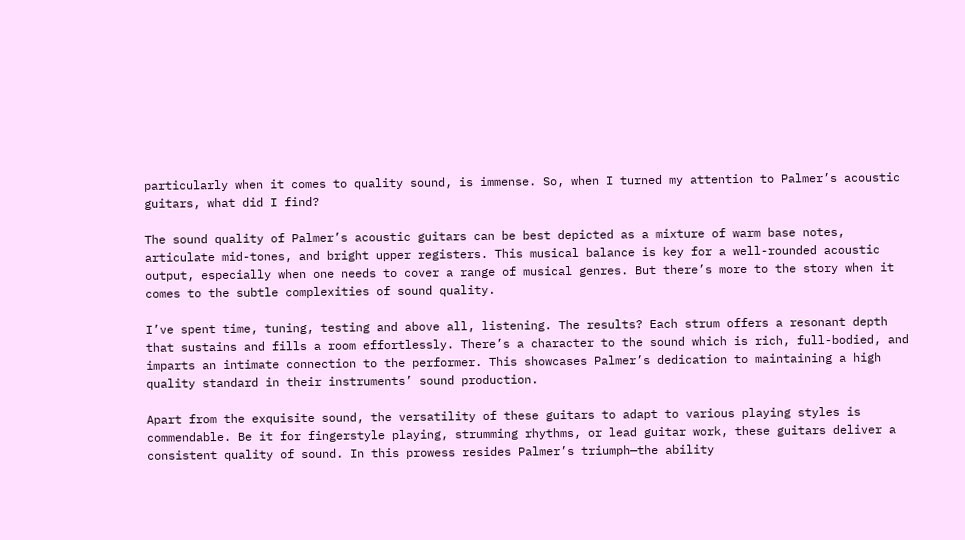particularly when it comes to quality sound, is immense. So, when I turned my attention to Palmer’s acoustic guitars, what did I find?

The sound quality of Palmer’s acoustic guitars can be best depicted as a mixture of warm base notes, articulate mid-tones, and bright upper registers. This musical balance is key for a well-rounded acoustic output, especially when one needs to cover a range of musical genres. But there’s more to the story when it comes to the subtle complexities of sound quality.

I’ve spent time, tuning, testing and above all, listening. The results? Each strum offers a resonant depth that sustains and fills a room effortlessly. There’s a character to the sound which is rich, full-bodied, and imparts an intimate connection to the performer. This showcases Palmer’s dedication to maintaining a high quality standard in their instruments’ sound production.

Apart from the exquisite sound, the versatility of these guitars to adapt to various playing styles is commendable. Be it for fingerstyle playing, strumming rhythms, or lead guitar work, these guitars deliver a consistent quality of sound. In this prowess resides Palmer’s triumph—the ability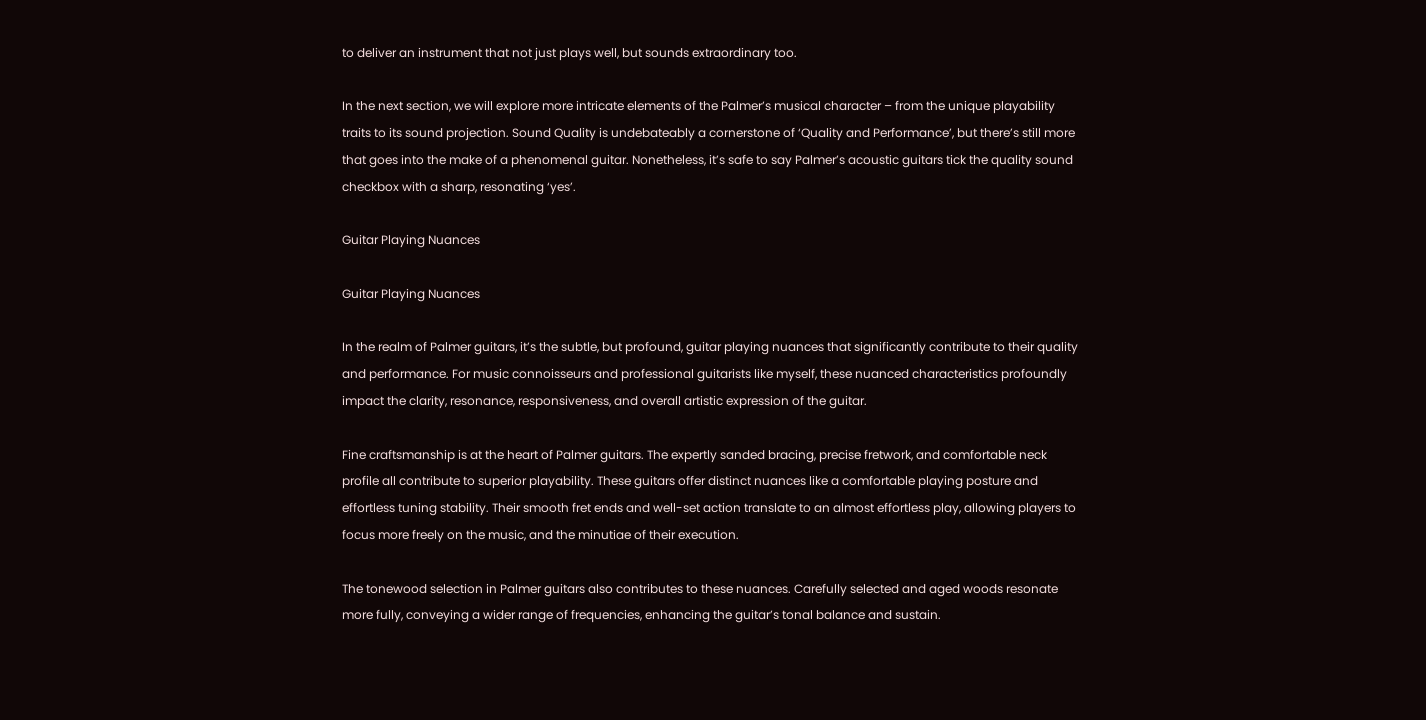to deliver an instrument that not just plays well, but sounds extraordinary too.

In the next section, we will explore more intricate elements of the Palmer’s musical character – from the unique playability traits to its sound projection. Sound Quality is undebateably a cornerstone of ‘Quality and Performance’, but there’s still more that goes into the make of a phenomenal guitar. Nonetheless, it’s safe to say Palmer’s acoustic guitars tick the quality sound checkbox with a sharp, resonating ‘yes’.

Guitar Playing Nuances

Guitar Playing Nuances

In the realm of Palmer guitars, it’s the subtle, but profound, guitar playing nuances that significantly contribute to their quality and performance. For music connoisseurs and professional guitarists like myself, these nuanced characteristics profoundly impact the clarity, resonance, responsiveness, and overall artistic expression of the guitar.

Fine craftsmanship is at the heart of Palmer guitars. The expertly sanded bracing, precise fretwork, and comfortable neck profile all contribute to superior playability. These guitars offer distinct nuances like a comfortable playing posture and effortless tuning stability. Their smooth fret ends and well-set action translate to an almost effortless play, allowing players to focus more freely on the music, and the minutiae of their execution.

The tonewood selection in Palmer guitars also contributes to these nuances. Carefully selected and aged woods resonate more fully, conveying a wider range of frequencies, enhancing the guitar’s tonal balance and sustain.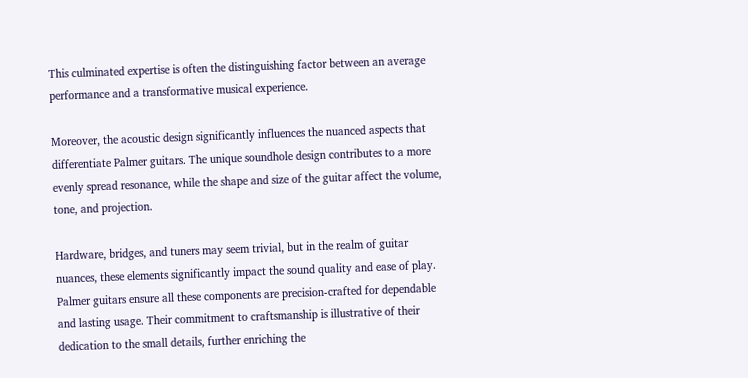This culminated expertise is often the distinguishing factor between an average performance and a transformative musical experience.

Moreover, the acoustic design significantly influences the nuanced aspects that differentiate Palmer guitars. The unique soundhole design contributes to a more evenly spread resonance, while the shape and size of the guitar affect the volume, tone, and projection.

Hardware, bridges, and tuners may seem trivial, but in the realm of guitar nuances, these elements significantly impact the sound quality and ease of play. Palmer guitars ensure all these components are precision-crafted for dependable and lasting usage. Their commitment to craftsmanship is illustrative of their dedication to the small details, further enriching the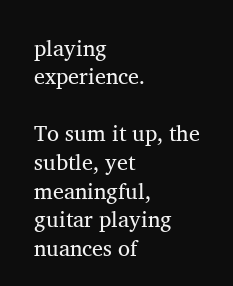playing experience.

To sum it up, the subtle, yet meaningful, guitar playing nuances of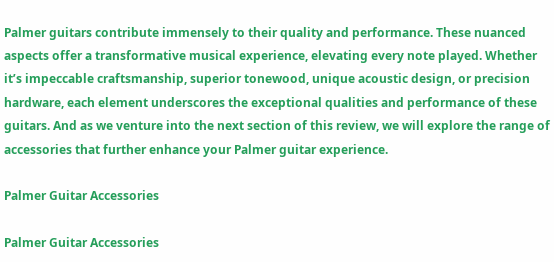Palmer guitars contribute immensely to their quality and performance. These nuanced aspects offer a transformative musical experience, elevating every note played. Whether it’s impeccable craftsmanship, superior tonewood, unique acoustic design, or precision hardware, each element underscores the exceptional qualities and performance of these guitars. And as we venture into the next section of this review, we will explore the range of accessories that further enhance your Palmer guitar experience.

Palmer Guitar Accessories

Palmer Guitar Accessories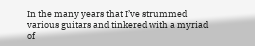In the many years that I’ve strummed various guitars and tinkered with a myriad of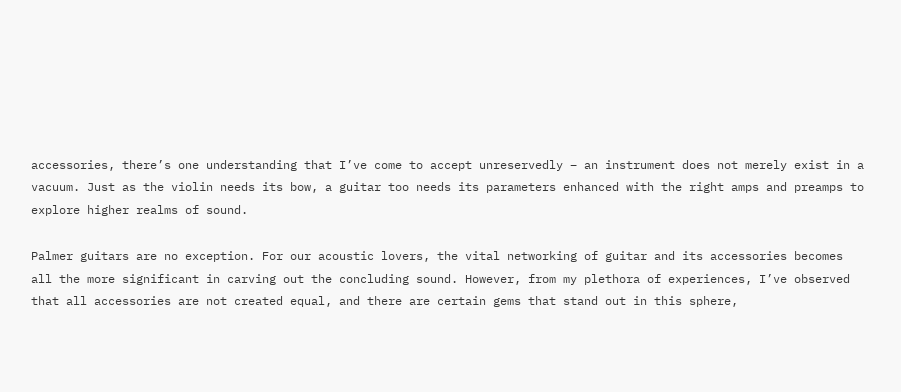accessories, there’s one understanding that I’ve come to accept unreservedly – an instrument does not merely exist in a vacuum. Just as the violin needs its bow, a guitar too needs its parameters enhanced with the right amps and preamps to explore higher realms of sound.

Palmer guitars are no exception. For our acoustic lovers, the vital networking of guitar and its accessories becomes all the more significant in carving out the concluding sound. However, from my plethora of experiences, I’ve observed that all accessories are not created equal, and there are certain gems that stand out in this sphere,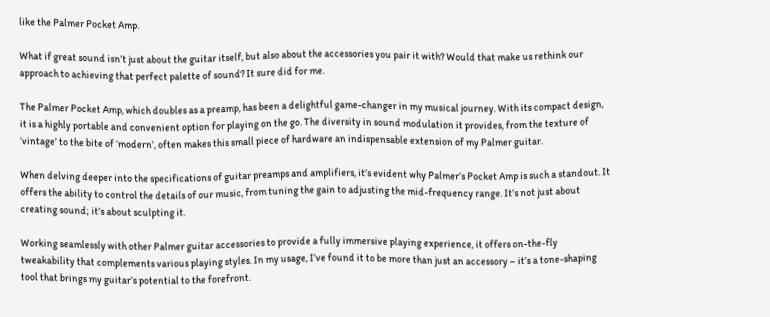like the Palmer Pocket Amp.

What if great sound isn’t just about the guitar itself, but also about the accessories you pair it with? Would that make us rethink our approach to achieving that perfect palette of sound? It sure did for me.

The Palmer Pocket Amp, which doubles as a preamp, has been a delightful game-changer in my musical journey. With its compact design, it is a highly portable and convenient option for playing on the go. The diversity in sound modulation it provides, from the texture of ‘vintage’ to the bite of ‘modern’, often makes this small piece of hardware an indispensable extension of my Palmer guitar.

When delving deeper into the specifications of guitar preamps and amplifiers, it’s evident why Palmer’s Pocket Amp is such a standout. It offers the ability to control the details of our music, from tuning the gain to adjusting the mid-frequency range. It’s not just about creating sound; it’s about sculpting it.

Working seamlessly with other Palmer guitar accessories to provide a fully immersive playing experience, it offers on-the-fly tweakability that complements various playing styles. In my usage, I’ve found it to be more than just an accessory – it’s a tone-shaping tool that brings my guitar’s potential to the forefront.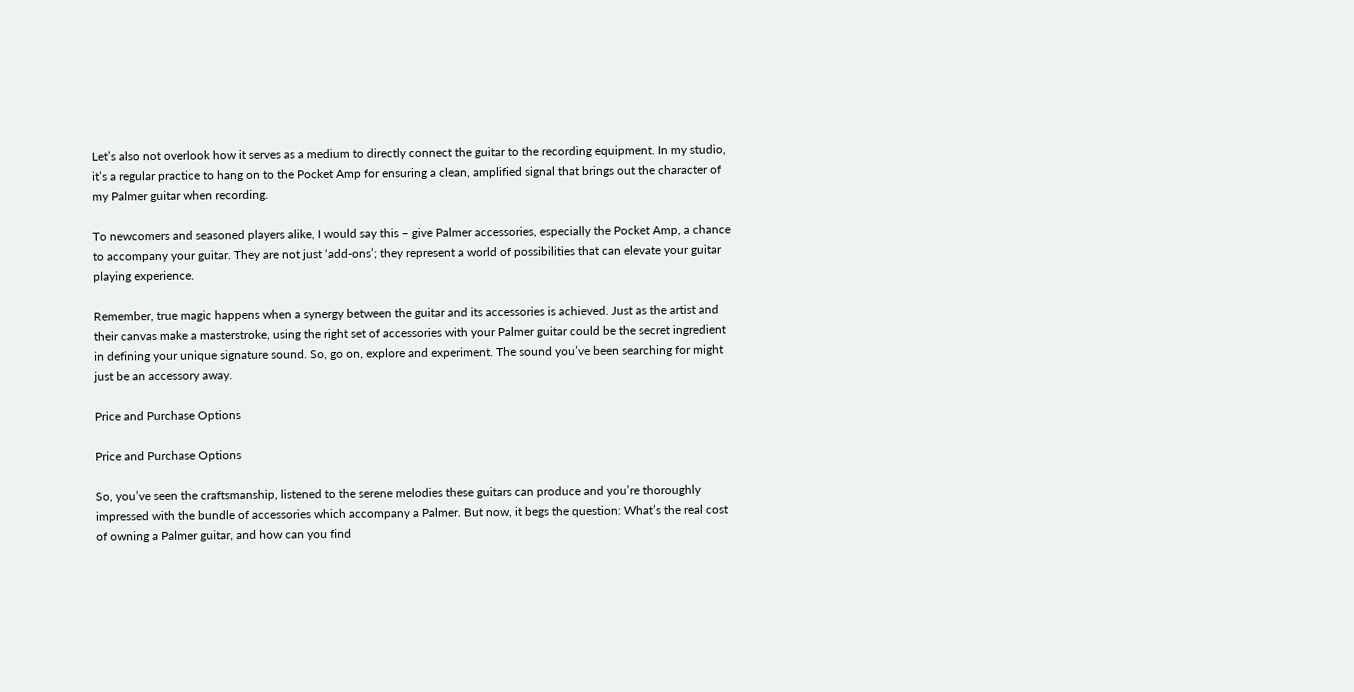Let’s also not overlook how it serves as a medium to directly connect the guitar to the recording equipment. In my studio, it’s a regular practice to hang on to the Pocket Amp for ensuring a clean, amplified signal that brings out the character of my Palmer guitar when recording.

To newcomers and seasoned players alike, I would say this – give Palmer accessories, especially the Pocket Amp, a chance to accompany your guitar. They are not just ‘add-ons’; they represent a world of possibilities that can elevate your guitar playing experience.

Remember, true magic happens when a synergy between the guitar and its accessories is achieved. Just as the artist and their canvas make a masterstroke, using the right set of accessories with your Palmer guitar could be the secret ingredient in defining your unique signature sound. So, go on, explore and experiment. The sound you’ve been searching for might just be an accessory away.

Price and Purchase Options

Price and Purchase Options

So, you’ve seen the craftsmanship, listened to the serene melodies these guitars can produce and you’re thoroughly impressed with the bundle of accessories which accompany a Palmer. But now, it begs the question: What’s the real cost of owning a Palmer guitar, and how can you find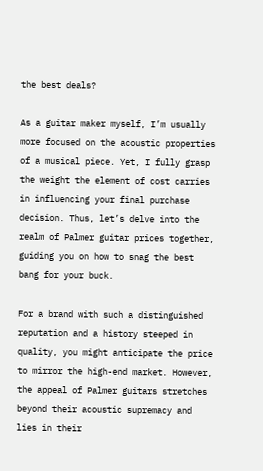the best deals?

As a guitar maker myself, I’m usually more focused on the acoustic properties of a musical piece. Yet, I fully grasp the weight the element of cost carries in influencing your final purchase decision. Thus, let’s delve into the realm of Palmer guitar prices together, guiding you on how to snag the best bang for your buck.

For a brand with such a distinguished reputation and a history steeped in quality, you might anticipate the price to mirror the high-end market. However, the appeal of Palmer guitars stretches beyond their acoustic supremacy and lies in their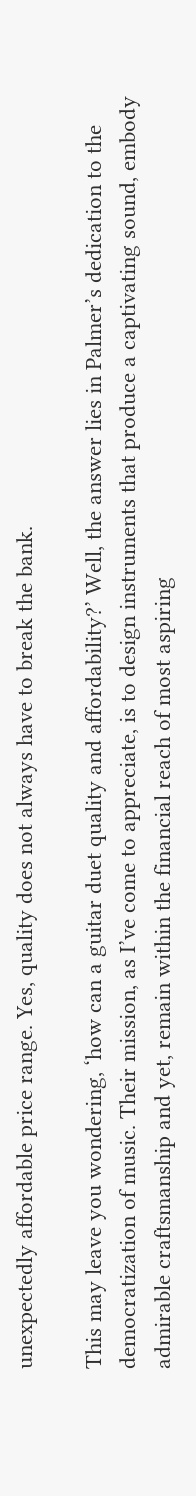unexpectedly affordable price range. Yes, quality does not always have to break the bank.

This may leave you wondering, ‘how can a guitar duet quality and affordability?’ Well, the answer lies in Palmer’s dedication to the democratization of music. Their mission, as I’ve come to appreciate, is to design instruments that produce a captivating sound, embody admirable craftsmanship and yet, remain within the financial reach of most aspiring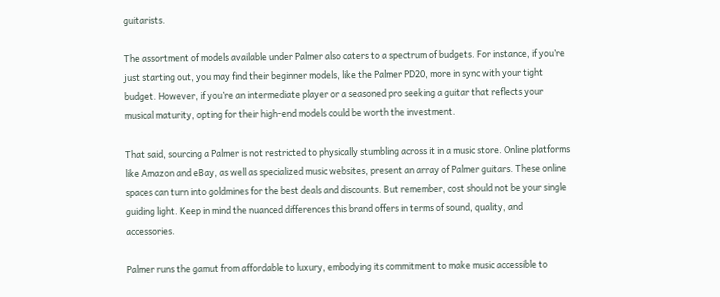guitarists.

The assortment of models available under Palmer also caters to a spectrum of budgets. For instance, if you’re just starting out, you may find their beginner models, like the Palmer PD20, more in sync with your tight budget. However, if you’re an intermediate player or a seasoned pro seeking a guitar that reflects your musical maturity, opting for their high-end models could be worth the investment.

That said, sourcing a Palmer is not restricted to physically stumbling across it in a music store. Online platforms like Amazon and eBay, as well as specialized music websites, present an array of Palmer guitars. These online spaces can turn into goldmines for the best deals and discounts. But remember, cost should not be your single guiding light. Keep in mind the nuanced differences this brand offers in terms of sound, quality, and accessories.

Palmer runs the gamut from affordable to luxury, embodying its commitment to make music accessible to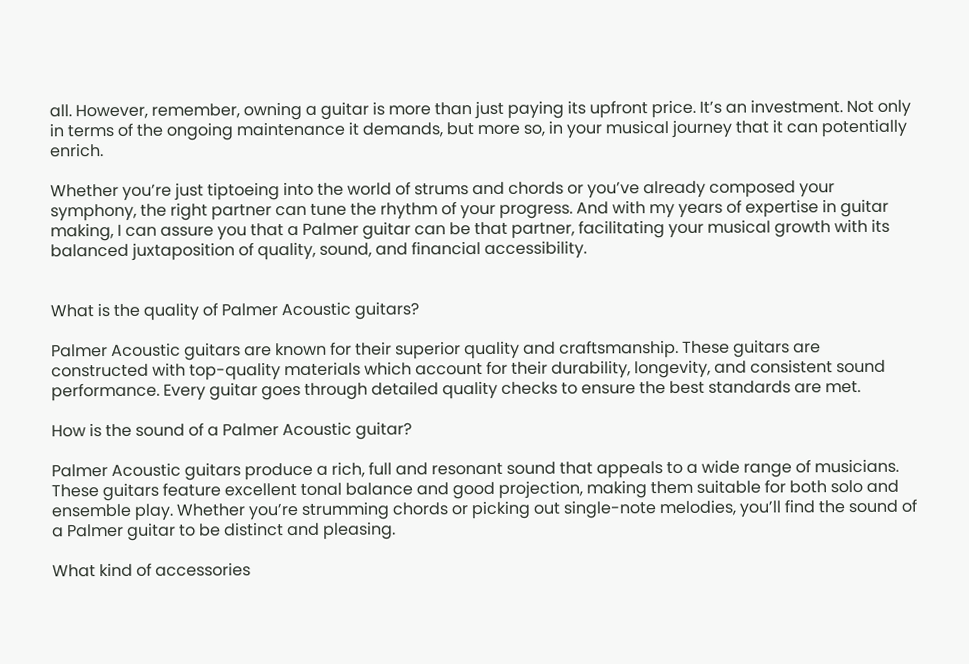all. However, remember, owning a guitar is more than just paying its upfront price. It’s an investment. Not only in terms of the ongoing maintenance it demands, but more so, in your musical journey that it can potentially enrich.

Whether you’re just tiptoeing into the world of strums and chords or you’ve already composed your symphony, the right partner can tune the rhythm of your progress. And with my years of expertise in guitar making, I can assure you that a Palmer guitar can be that partner, facilitating your musical growth with its balanced juxtaposition of quality, sound, and financial accessibility.


What is the quality of Palmer Acoustic guitars?

Palmer Acoustic guitars are known for their superior quality and craftsmanship. These guitars are constructed with top-quality materials which account for their durability, longevity, and consistent sound performance. Every guitar goes through detailed quality checks to ensure the best standards are met.

How is the sound of a Palmer Acoustic guitar?

Palmer Acoustic guitars produce a rich, full and resonant sound that appeals to a wide range of musicians. These guitars feature excellent tonal balance and good projection, making them suitable for both solo and ensemble play. Whether you’re strumming chords or picking out single-note melodies, you’ll find the sound of a Palmer guitar to be distinct and pleasing.

What kind of accessories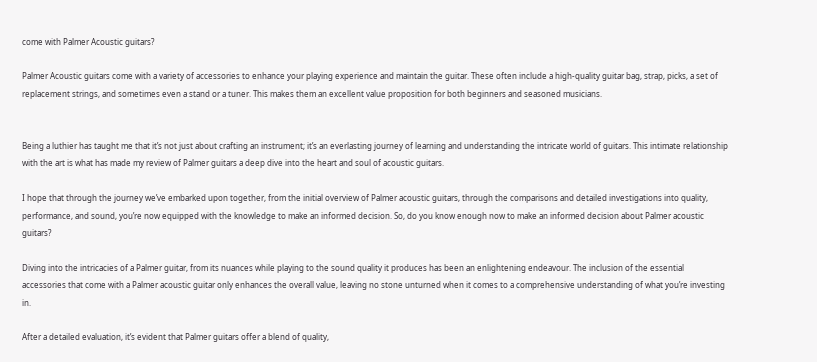come with Palmer Acoustic guitars?

Palmer Acoustic guitars come with a variety of accessories to enhance your playing experience and maintain the guitar. These often include a high-quality guitar bag, strap, picks, a set of replacement strings, and sometimes even a stand or a tuner. This makes them an excellent value proposition for both beginners and seasoned musicians.


Being a luthier has taught me that it’s not just about crafting an instrument; it’s an everlasting journey of learning and understanding the intricate world of guitars. This intimate relationship with the art is what has made my review of Palmer guitars a deep dive into the heart and soul of acoustic guitars.

I hope that through the journey we’ve embarked upon together, from the initial overview of Palmer acoustic guitars, through the comparisons and detailed investigations into quality, performance, and sound, you’re now equipped with the knowledge to make an informed decision. So, do you know enough now to make an informed decision about Palmer acoustic guitars?

Diving into the intricacies of a Palmer guitar, from its nuances while playing to the sound quality it produces has been an enlightening endeavour. The inclusion of the essential accessories that come with a Palmer acoustic guitar only enhances the overall value, leaving no stone unturned when it comes to a comprehensive understanding of what you’re investing in.

After a detailed evaluation, it’s evident that Palmer guitars offer a blend of quality,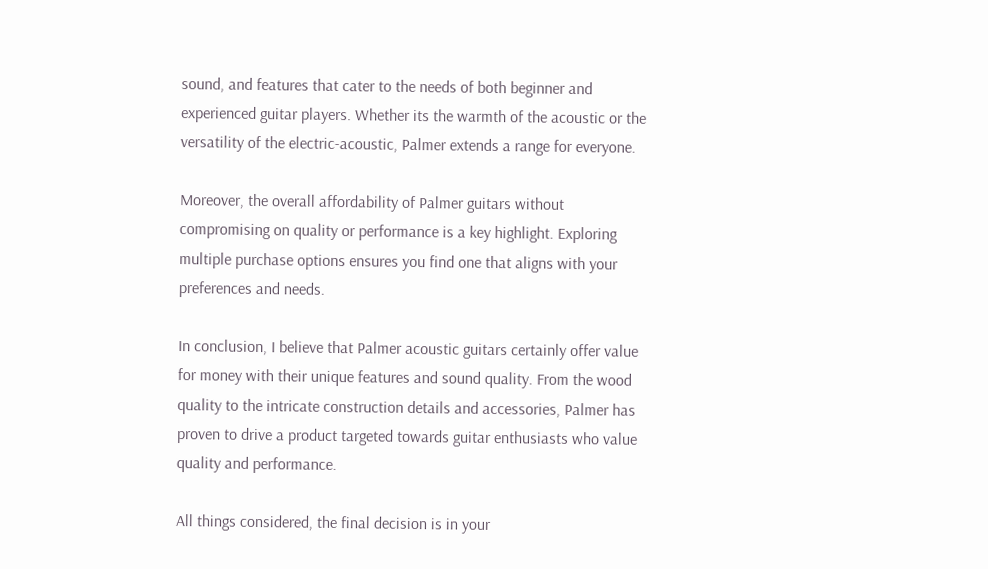sound, and features that cater to the needs of both beginner and experienced guitar players. Whether its the warmth of the acoustic or the versatility of the electric-acoustic, Palmer extends a range for everyone.

Moreover, the overall affordability of Palmer guitars without compromising on quality or performance is a key highlight. Exploring multiple purchase options ensures you find one that aligns with your preferences and needs.

In conclusion, I believe that Palmer acoustic guitars certainly offer value for money with their unique features and sound quality. From the wood quality to the intricate construction details and accessories, Palmer has proven to drive a product targeted towards guitar enthusiasts who value quality and performance.

All things considered, the final decision is in your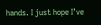hands. I just hope I’ve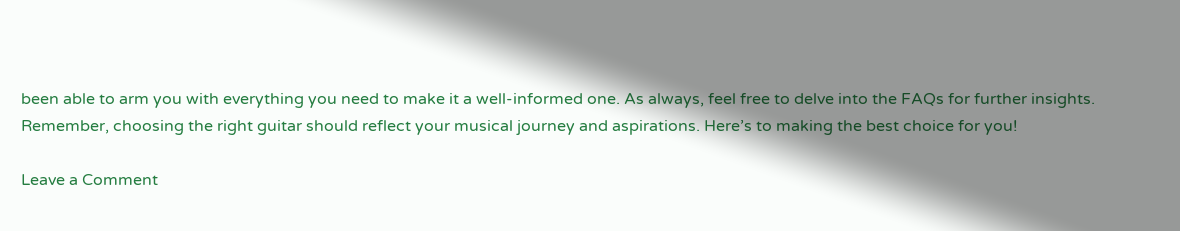been able to arm you with everything you need to make it a well-informed one. As always, feel free to delve into the FAQs for further insights. Remember, choosing the right guitar should reflect your musical journey and aspirations. Here’s to making the best choice for you!

Leave a Comment